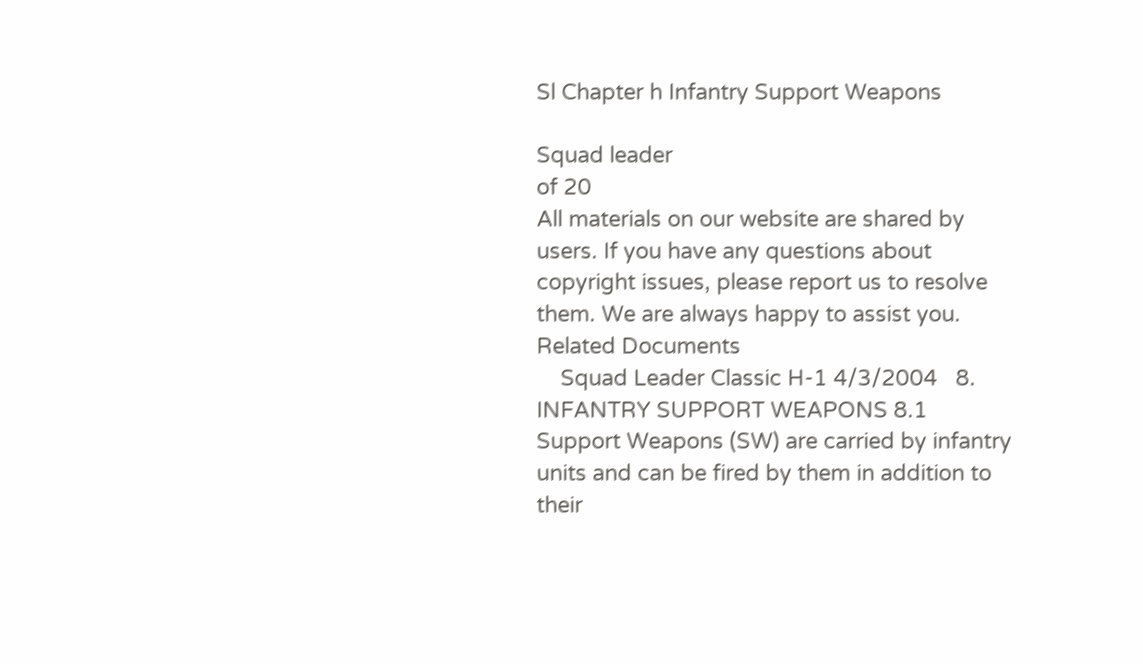Sl Chapter h Infantry Support Weapons

Squad leader
of 20
All materials on our website are shared by users. If you have any questions about copyright issues, please report us to resolve them. We are always happy to assist you.
Related Documents
    Squad Leader Classic H-1 4/3/2004   8. INFANTRY SUPPORT WEAPONS 8.1 Support Weapons (SW) are carried by infantry units and can be fired by them in addition to their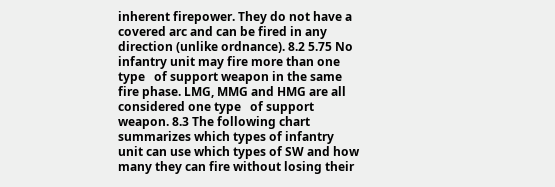inherent firepower. They do not have a covered arc and can be fired in any direction (unlike ordnance). 8.2 5.75 No infantry unit may fire more than one type   of support weapon in the same fire phase. LMG, MMG and HMG are all considered one type   of support weapon. 8.3 The following chart summarizes which types of infantry unit can use which types of SW and how many they can fire without losing their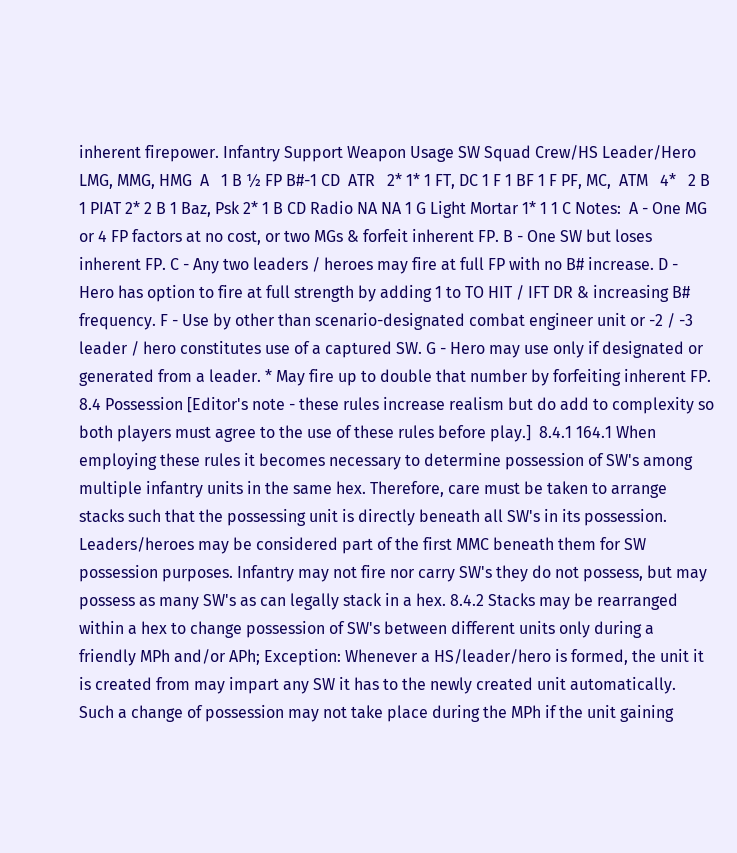inherent firepower. Infantry Support Weapon Usage SW Squad Crew/HS Leader/Hero LMG, MMG, HMG  A   1 B ½ FP B#-1 CD  ATR   2* 1* 1 FT, DC 1 F 1 BF 1 F PF, MC,  ATM   4*   2 B 1 PIAT 2* 2 B 1 Baz, Psk 2* 1 B CD Radio NA NA 1 G Light Mortar 1* 1 1 C Notes:  A - One MG or 4 FP factors at no cost, or two MGs & forfeit inherent FP. B - One SW but loses inherent FP. C - Any two leaders / heroes may fire at full FP with no B# increase. D - Hero has option to fire at full strength by adding 1 to TO HIT / IFT DR & increasing B# frequency. F - Use by other than scenario-designated combat engineer unit or -2 / -3 leader / hero constitutes use of a captured SW. G - Hero may use only if designated or generated from a leader. * May fire up to double that number by forfeiting inherent FP.   8.4 Possession [Editor's note - these rules increase realism but do add to complexity so both players must agree to the use of these rules before play.]  8.4.1 164.1 When employing these rules it becomes necessary to determine possession of SW's among multiple infantry units in the same hex. Therefore, care must be taken to arrange stacks such that the possessing unit is directly beneath all SW's in its possession. Leaders/heroes may be considered part of the first MMC beneath them for SW possession purposes. Infantry may not fire nor carry SW's they do not possess, but may possess as many SW's as can legally stack in a hex. 8.4.2 Stacks may be rearranged within a hex to change possession of SW's between different units only during a friendly MPh and/or APh; Exception: Whenever a HS/leader/hero is formed, the unit it is created from may impart any SW it has to the newly created unit automatically. Such a change of possession may not take place during the MPh if the unit gaining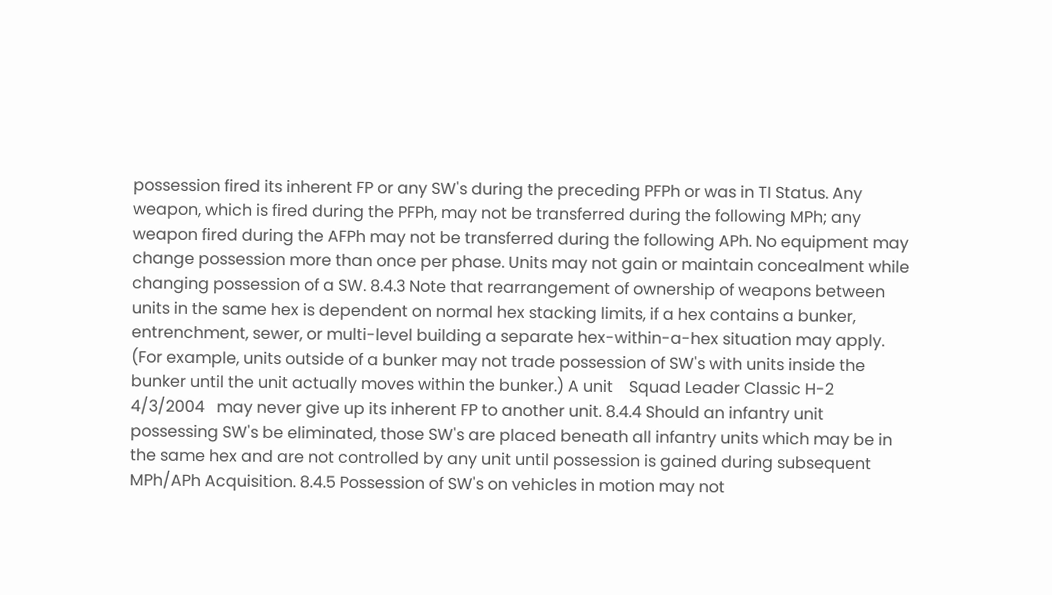possession fired its inherent FP or any SW's during the preceding PFPh or was in TI Status. Any weapon, which is fired during the PFPh, may not be transferred during the following MPh; any weapon fired during the AFPh may not be transferred during the following APh. No equipment may change possession more than once per phase. Units may not gain or maintain concealment while changing possession of a SW. 8.4.3 Note that rearrangement of ownership of weapons between units in the same hex is dependent on normal hex stacking limits, if a hex contains a bunker, entrenchment, sewer, or multi-level building a separate hex-within-a-hex situation may apply. (For example, units outside of a bunker may not trade possession of SW's with units inside the bunker until the unit actually moves within the bunker.) A unit    Squad Leader Classic H-2 4/3/2004   may never give up its inherent FP to another unit. 8.4.4 Should an infantry unit possessing SW's be eliminated, those SW's are placed beneath all infantry units which may be in the same hex and are not controlled by any unit until possession is gained during subsequent MPh/APh Acquisition. 8.4.5 Possession of SW's on vehicles in motion may not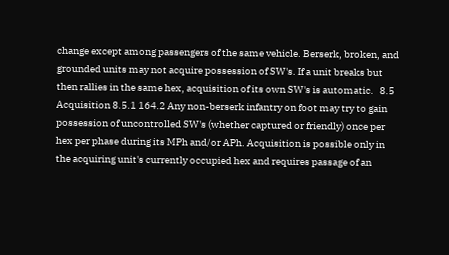change except among passengers of the same vehicle. Berserk, broken, and grounded units may not acquire possession of SW's. If a unit breaks but then rallies in the same hex, acquisition of its own SW's is automatic.   8.5 Acquisition 8.5.1 164.2 Any non-berserk infantry on foot may try to gain possession of uncontrolled SW's (whether captured or friendly) once per hex per phase during its MPh and/or APh. Acquisition is possible only in the acquiring unit's currently occupied hex and requires passage of an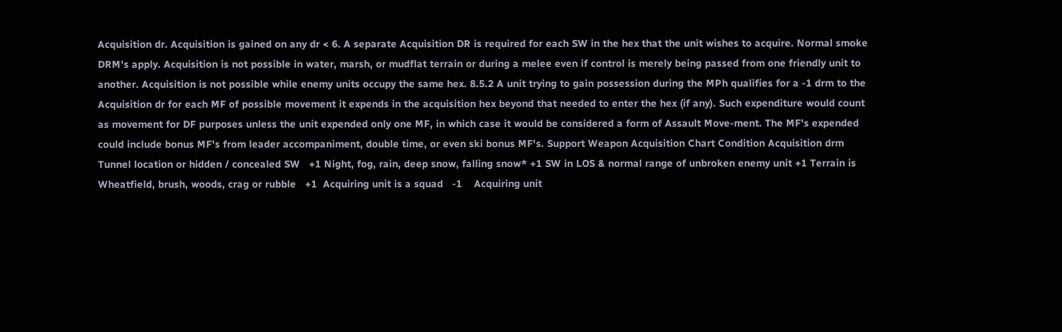Acquisition dr. Acquisition is gained on any dr < 6. A separate Acquisition DR is required for each SW in the hex that the unit wishes to acquire. Normal smoke DRM's apply. Acquisition is not possible in water, marsh, or mudflat terrain or during a melee even if control is merely being passed from one friendly unit to another. Acquisition is not possible while enemy units occupy the same hex. 8.5.2 A unit trying to gain possession during the MPh qualifies for a -1 drm to the Acquisition dr for each MF of possible movement it expends in the acquisition hex beyond that needed to enter the hex (if any). Such expenditure would count as movement for DF purposes unless the unit expended only one MF, in which case it would be considered a form of Assault Move-ment. The MF's expended could include bonus MF's from leader accompaniment, double time, or even ski bonus MF's. Support Weapon Acquisition Chart Condition Acquisition drm Tunnel location or hidden / concealed SW   +1 Night, fog, rain, deep snow, falling snow* +1 SW in LOS & normal range of unbroken enemy unit +1 Terrain is Wheatfield, brush, woods, crag or rubble   +1  Acquiring unit is a squad   -1    Acquiring unit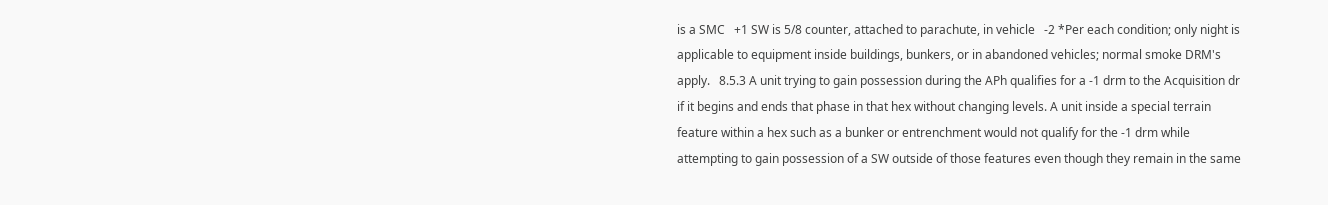is a SMC   +1 SW is 5/8 counter, attached to parachute, in vehicle   -2 *Per each condition; only night is applicable to equipment inside buildings, bunkers, or in abandoned vehicles; normal smoke DRM's apply.   8.5.3 A unit trying to gain possession during the APh qualifies for a -1 drm to the Acquisition dr if it begins and ends that phase in that hex without changing levels. A unit inside a special terrain feature within a hex such as a bunker or entrenchment would not qualify for the -1 drm while attempting to gain possession of a SW outside of those features even though they remain in the same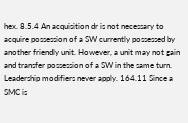hex. 8.5.4 An acquisition dr is not necessary to acquire possession of a SW currently possessed by another friendly unit. However, a unit may not gain and transfer possession of a SW in the same turn. Leadership modifiers never apply. 164.11 Since a SMC is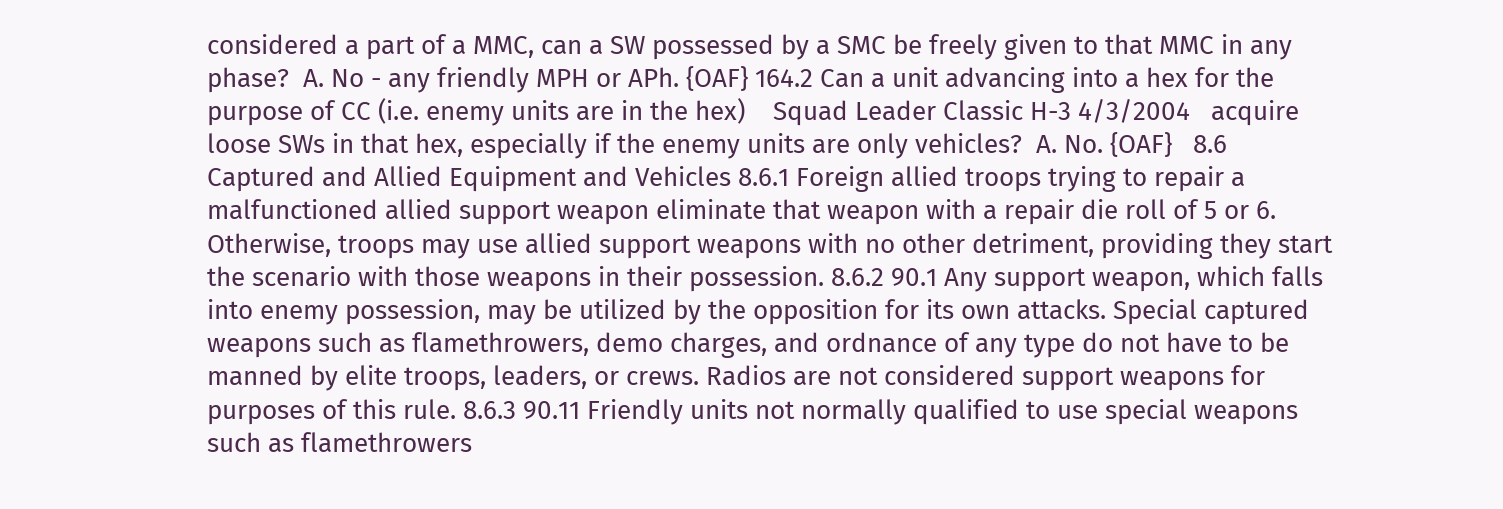considered a part of a MMC, can a SW possessed by a SMC be freely given to that MMC in any phase?  A. No - any friendly MPH or APh. {OAF} 164.2 Can a unit advancing into a hex for the  purpose of CC (i.e. enemy units are in the hex)    Squad Leader Classic H-3 4/3/2004   acquire loose SWs in that hex, especially if the enemy units are only vehicles?  A. No. {OAF}   8.6 Captured and Allied Equipment and Vehicles 8.6.1 Foreign allied troops trying to repair a malfunctioned allied support weapon eliminate that weapon with a repair die roll of 5 or 6. Otherwise, troops may use allied support weapons with no other detriment, providing they start the scenario with those weapons in their possession. 8.6.2 90.1 Any support weapon, which falls into enemy possession, may be utilized by the opposition for its own attacks. Special captured weapons such as flamethrowers, demo charges, and ordnance of any type do not have to be manned by elite troops, leaders, or crews. Radios are not considered support weapons for purposes of this rule. 8.6.3 90.11 Friendly units not normally qualified to use special weapons such as flamethrowers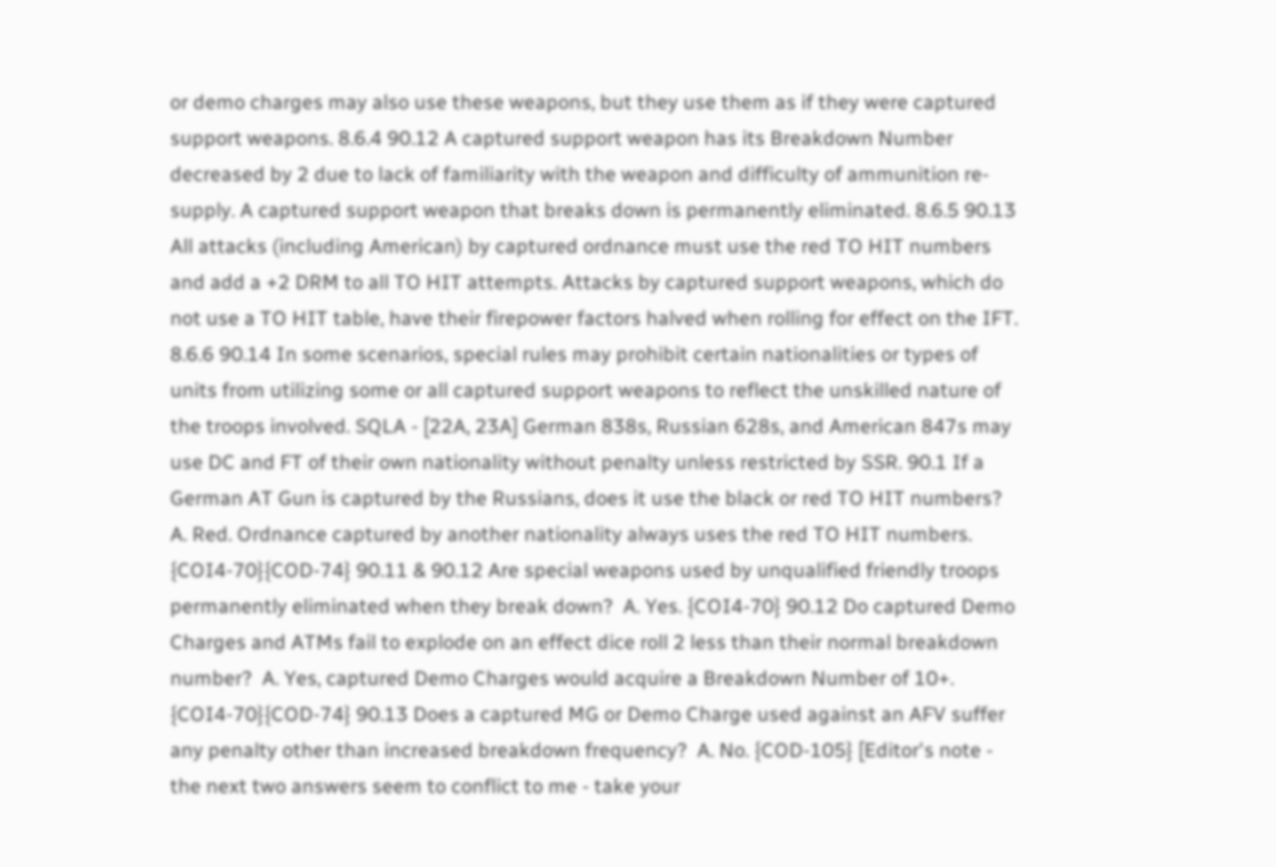or demo charges may also use these weapons, but they use them as if they were captured support weapons. 8.6.4 90.12 A captured support weapon has its Breakdown Number decreased by 2 due to lack of familiarity with the weapon and difficulty of ammunition re-supply. A captured support weapon that breaks down is permanently eliminated. 8.6.5 90.13 All attacks (including American) by captured ordnance must use the red TO HIT numbers and add a +2 DRM to all TO HIT attempts. Attacks by captured support weapons, which do not use a TO HIT table, have their firepower factors halved when rolling for effect on the IFT. 8.6.6 90.14 In some scenarios, special rules may prohibit certain nationalities or types of units from utilizing some or all captured support weapons to reflect the unskilled nature of the troops involved. SQLA - [22A, 23A] German 838s, Russian 628s, and American 847s may use DC and FT of their own nationality without penalty unless restricted by SSR. 90.1 If a German AT Gun is captured by the Russians, does it use the black or red TO HIT numbers?  A. Red. Ordnance captured by another nationality always uses the red TO HIT numbers. {COI4-70}{COD-74} 90.11 & 90.12 Are special weapons used by unqualified friendly troops permanently eliminated when they break down?  A. Yes. {COI4-70} 90.12 Do captured Demo Charges and ATMs fail to explode on an effect dice roll 2 less than their normal breakdown number?  A. Yes, captured Demo Charges would acquire a Breakdown Number of 10+. {COI4-70}{COD-74} 90.13 Does a captured MG or Demo Charge used against an AFV suffer any penalty other than increased breakdown frequency?  A. No. {COD-105} [Editor's note - the next two answers seem to conflict to me - take your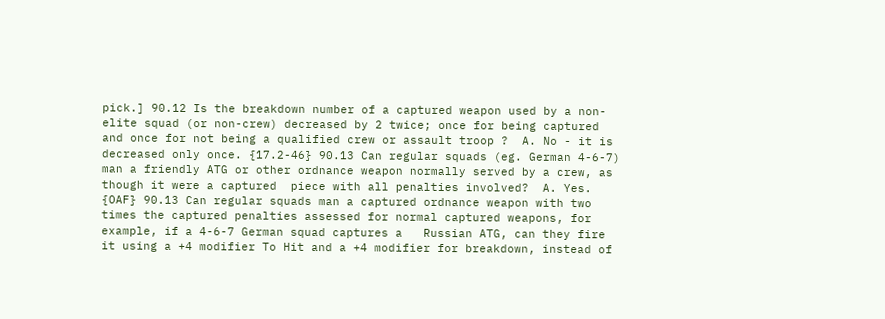pick.] 90.12 Is the breakdown number of a captured weapon used by a non-elite squad (or non-crew) decreased by 2 twice; once for being captured and once for not being a qualified crew or assault troop ?  A. No - it is decreased only once. {17.2-46} 90.13 Can regular squads (eg. German 4-6-7) man a friendly ATG or other ordnance weapon normally served by a crew, as though it were a captured  piece with all penalties involved?  A. Yes. {OAF} 90.13 Can regular squads man a captured ordnance weapon with two times the captured penalties assessed for normal captured weapons, for example, if a 4-6-7 German squad captures a   Russian ATG, can they fire it using a +4 modifier To Hit and a +4 modifier for breakdown, instead of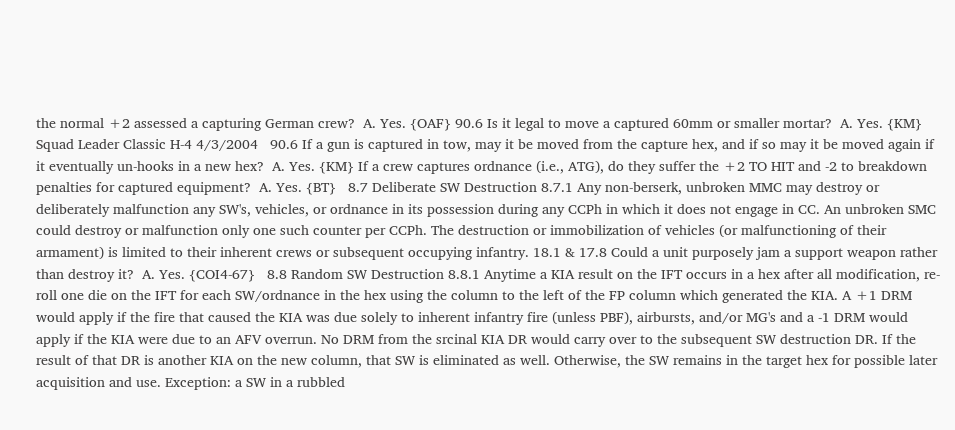the normal +2 assessed a capturing German crew?  A. Yes. {OAF} 90.6 Is it legal to move a captured 60mm or smaller mortar?  A. Yes. {KM}    Squad Leader Classic H-4 4/3/2004   90.6 If a gun is captured in tow, may it be moved from the capture hex, and if so may it be moved again if it eventually un-hooks in a new hex?  A. Yes. {KM} If a crew captures ordnance (i.e., ATG), do they suffer the +2 TO HIT and -2 to breakdown penalties for captured equipment?  A. Yes. {BT}   8.7 Deliberate SW Destruction 8.7.1 Any non-berserk, unbroken MMC may destroy or deliberately malfunction any SW's, vehicles, or ordnance in its possession during any CCPh in which it does not engage in CC. An unbroken SMC could destroy or malfunction only one such counter per CCPh. The destruction or immobilization of vehicles (or malfunctioning of their armament) is limited to their inherent crews or subsequent occupying infantry. 18.1 & 17.8 Could a unit purposely jam a support weapon rather than destroy it?  A. Yes. {COI4-67}   8.8 Random SW Destruction 8.8.1 Anytime a KIA result on the IFT occurs in a hex after all modification, re-roll one die on the IFT for each SW/ordnance in the hex using the column to the left of the FP column which generated the KIA. A +1 DRM would apply if the fire that caused the KIA was due solely to inherent infantry fire (unless PBF), airbursts, and/or MG's and a -1 DRM would apply if the KIA were due to an AFV overrun. No DRM from the srcinal KIA DR would carry over to the subsequent SW destruction DR. If the result of that DR is another KIA on the new column, that SW is eliminated as well. Otherwise, the SW remains in the target hex for possible later acquisition and use. Exception: a SW in a rubbled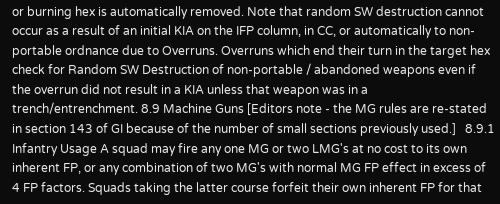or burning hex is automatically removed. Note that random SW destruction cannot occur as a result of an initial KIA on the IFP column, in CC, or automatically to non-portable ordnance due to Overruns. Overruns which end their turn in the target hex check for Random SW Destruction of non-portable / abandoned weapons even if the overrun did not result in a KIA unless that weapon was in a trench/entrenchment. 8.9 Machine Guns [Editors note - the MG rules are re-stated in section 143 of GI because of the number of small sections previously used.]   8.9.1 Infantry Usage A squad may fire any one MG or two LMG's at no cost to its own inherent FP, or any combination of two MG's with normal MG FP effect in excess of 4 FP factors. Squads taking the latter course forfeit their own inherent FP for that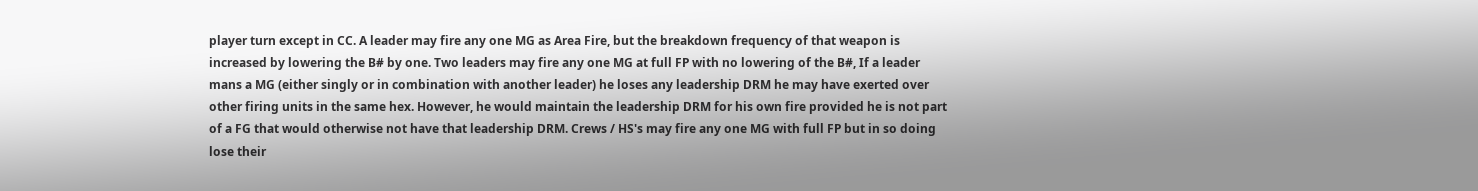player turn except in CC. A leader may fire any one MG as Area Fire, but the breakdown frequency of that weapon is increased by lowering the B# by one. Two leaders may fire any one MG at full FP with no lowering of the B#, If a leader mans a MG (either singly or in combination with another leader) he loses any leadership DRM he may have exerted over other firing units in the same hex. However, he would maintain the leadership DRM for his own fire provided he is not part of a FG that would otherwise not have that leadership DRM. Crews / HS's may fire any one MG with full FP but in so doing lose their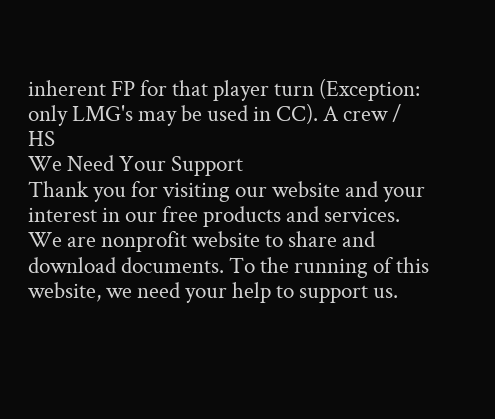inherent FP for that player turn (Exception: only LMG's may be used in CC). A crew / HS
We Need Your Support
Thank you for visiting our website and your interest in our free products and services. We are nonprofit website to share and download documents. To the running of this website, we need your help to support us.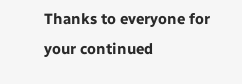Thanks to everyone for your continued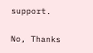support.

No, Thanks